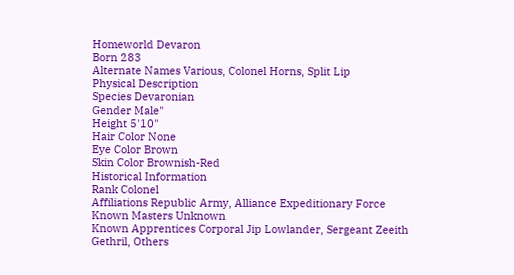Homeworld Devaron
Born 283
Alternate Names Various, Colonel Horns, Split Lip
Physical Description
Species Devaronian
Gender Male"
Height 5'10"
Hair Color None
Eye Color Brown
Skin Color Brownish-Red
Historical Information
Rank Colonel
Affiliations Republic Army, Alliance Expeditionary Force
Known Masters Unknown
Known Apprentices Corporal Jip Lowlander, Sergeant Zeeith Gethril, Others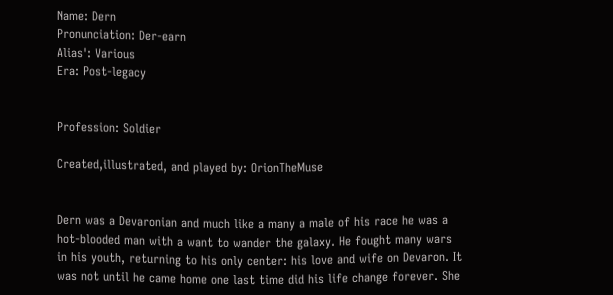Name: Dern
Pronunciation: Der-earn
Alias': Various
Era: Post-legacy


Profession: Soldier

Created,illustrated, and played by: OrionTheMuse


Dern was a Devaronian and much like a many a male of his race he was a hot-blooded man with a want to wander the galaxy. He fought many wars in his youth, returning to his only center: his love and wife on Devaron. It was not until he came home one last time did his life change forever. She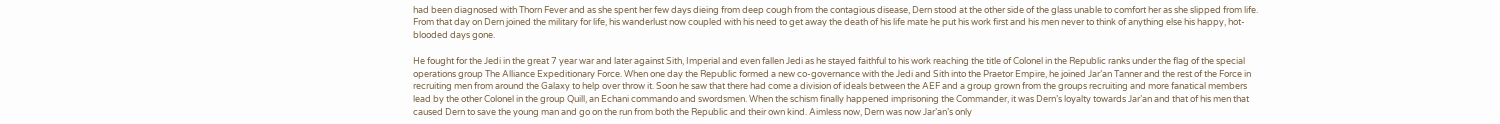had been diagnosed with Thorn Fever and as she spent her few days dieing from deep cough from the contagious disease, Dern stood at the other side of the glass unable to comfort her as she slipped from life. From that day on Dern joined the military for life, his wanderlust now coupled with his need to get away the death of his life mate he put his work first and his men never to think of anything else his happy, hot-blooded days gone.

He fought for the Jedi in the great 7 year war and later against Sith, Imperial and even fallen Jedi as he stayed faithful to his work reaching the title of Colonel in the Republic ranks under the flag of the special operations group The Alliance Expeditionary Force. When one day the Republic formed a new co-governance with the Jedi and Sith into the Praetor Empire, he joined Jar’an Tanner and the rest of the Force in recruiting men from around the Galaxy to help over throw it. Soon he saw that there had come a division of ideals between the AEF and a group grown from the groups recruiting and more fanatical members lead by the other Colonel in the group Quill, an Echani commando and swordsmen. When the schism finally happened imprisoning the Commander, it was Dern’s loyalty towards Jar’an and that of his men that caused Dern to save the young man and go on the run from both the Republic and their own kind. Aimless now, Dern was now Jar’an’s only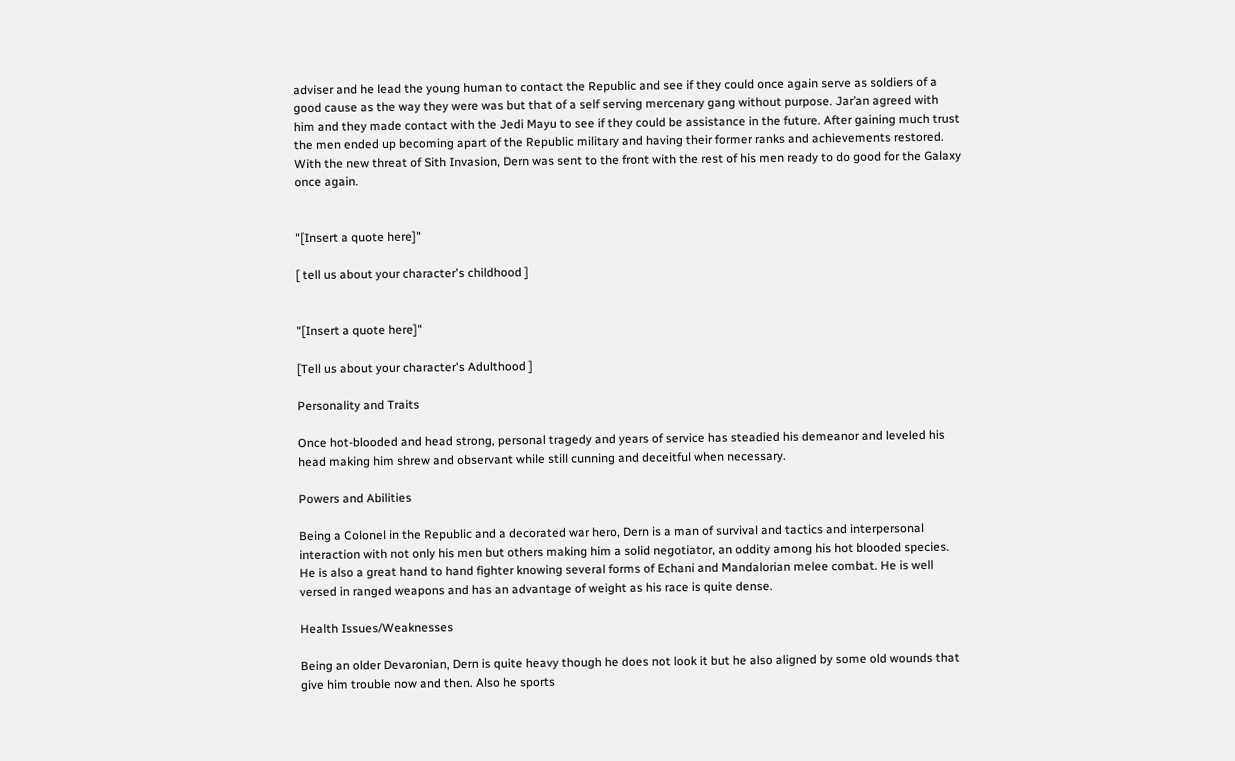adviser and he lead the young human to contact the Republic and see if they could once again serve as soldiers of a good cause as the way they were was but that of a self serving mercenary gang without purpose. Jar’an agreed with him and they made contact with the Jedi Mayu to see if they could be assistance in the future. After gaining much trust the men ended up becoming apart of the Republic military and having their former ranks and achievements restored. With the new threat of Sith Invasion, Dern was sent to the front with the rest of his men ready to do good for the Galaxy once again.


"[Insert a quote here]"

[ tell us about your character's childhood ]


"[Insert a quote here]"

[Tell us about your character's Adulthood ]

Personality and Traits

Once hot-blooded and head strong, personal tragedy and years of service has steadied his demeanor and leveled his head making him shrew and observant while still cunning and deceitful when necessary.

Powers and Abilities

Being a Colonel in the Republic and a decorated war hero, Dern is a man of survival and tactics and interpersonal interaction with not only his men but others making him a solid negotiator, an oddity among his hot blooded species. He is also a great hand to hand fighter knowing several forms of Echani and Mandalorian melee combat. He is well versed in ranged weapons and has an advantage of weight as his race is quite dense.

Health Issues/Weaknesses

Being an older Devaronian, Dern is quite heavy though he does not look it but he also aligned by some old wounds that give him trouble now and then. Also he sports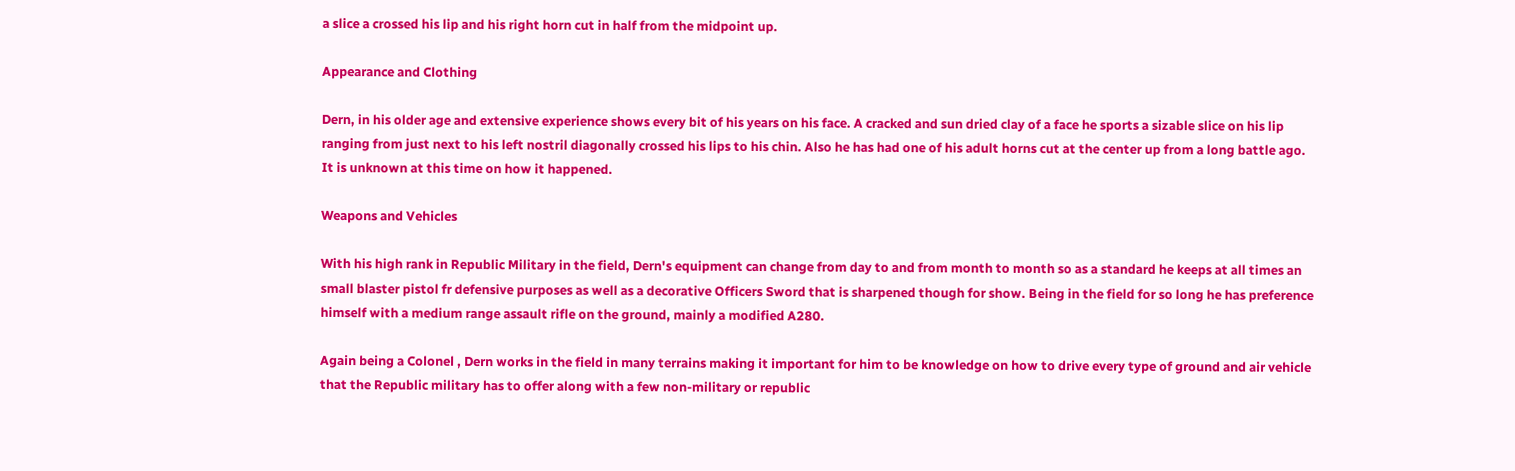a slice a crossed his lip and his right horn cut in half from the midpoint up.

Appearance and Clothing

Dern, in his older age and extensive experience shows every bit of his years on his face. A cracked and sun dried clay of a face he sports a sizable slice on his lip ranging from just next to his left nostril diagonally crossed his lips to his chin. Also he has had one of his adult horns cut at the center up from a long battle ago. It is unknown at this time on how it happened.

Weapons and Vehicles

With his high rank in Republic Military in the field, Dern's equipment can change from day to and from month to month so as a standard he keeps at all times an small blaster pistol fr defensive purposes as well as a decorative Officers Sword that is sharpened though for show. Being in the field for so long he has preference himself with a medium range assault rifle on the ground, mainly a modified A280.

Again being a Colonel , Dern works in the field in many terrains making it important for him to be knowledge on how to drive every type of ground and air vehicle that the Republic military has to offer along with a few non-military or republic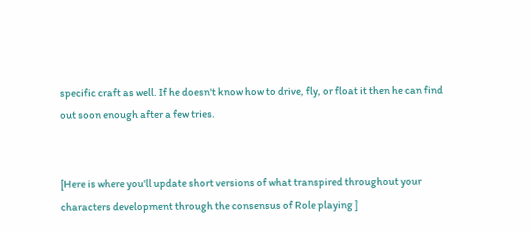specific craft as well. If he doesn't know how to drive, fly, or float it then he can find out soon enough after a few tries.


[Here is where you'll update short versions of what transpired throughout your characters development through the consensus of Role playing ]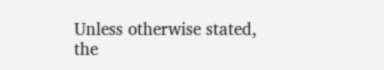Unless otherwise stated, the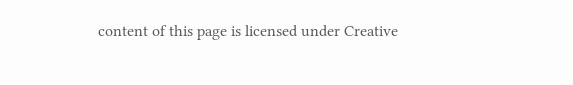content of this page is licensed under Creative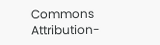Commons Attribution-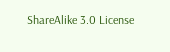ShareAlike 3.0 License